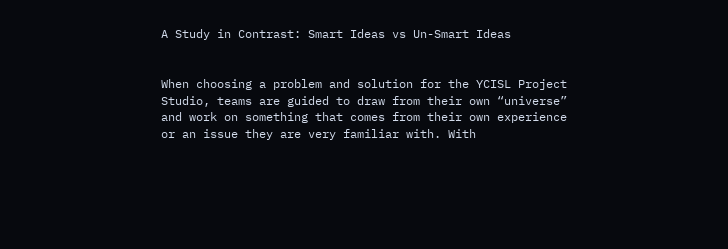A Study in Contrast: Smart Ideas vs Un-Smart Ideas


When choosing a problem and solution for the YCISL Project Studio, teams are guided to draw from their own “universe” and work on something that comes from their own experience or an issue they are very familiar with. With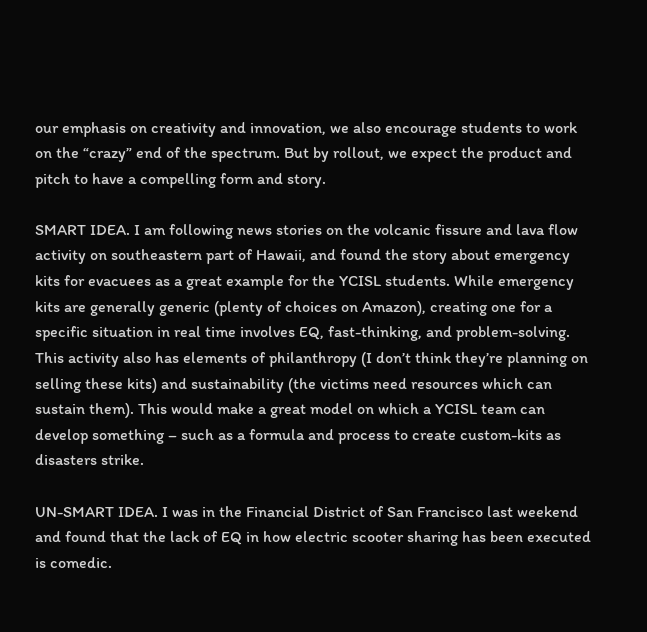our emphasis on creativity and innovation, we also encourage students to work on the “crazy” end of the spectrum. But by rollout, we expect the product and pitch to have a compelling form and story.

SMART IDEA. I am following news stories on the volcanic fissure and lava flow activity on southeastern part of Hawaii, and found the story about emergency kits for evacuees as a great example for the YCISL students. While emergency kits are generally generic (plenty of choices on Amazon), creating one for a specific situation in real time involves EQ, fast-thinking, and problem-solving. This activity also has elements of philanthropy (I don’t think they’re planning on selling these kits) and sustainability (the victims need resources which can sustain them). This would make a great model on which a YCISL team can develop something – such as a formula and process to create custom-kits as disasters strike.

UN-SMART IDEA. I was in the Financial District of San Francisco last weekend and found that the lack of EQ in how electric scooter sharing has been executed is comedic.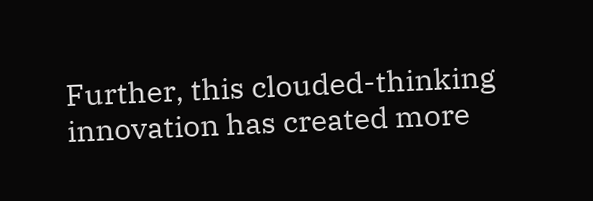Further, this clouded-thinking innovation has created more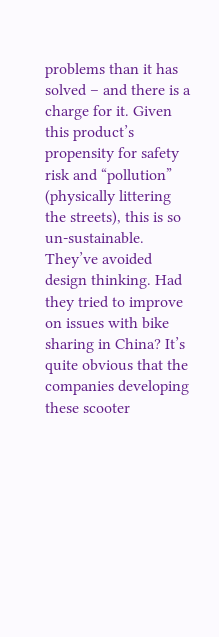problems than it has solved – and there is a charge for it. Given this product’s propensity for safety risk and “pollution” (physically littering the streets), this is so un-sustainable. They’ve avoided design thinking. Had they tried to improve on issues with bike sharing in China? It’s quite obvious that the companies developing these scooter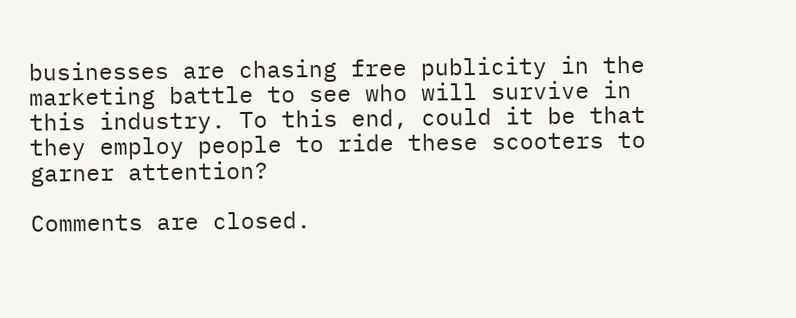businesses are chasing free publicity in the marketing battle to see who will survive in this industry. To this end, could it be that they employ people to ride these scooters to garner attention?

Comments are closed.